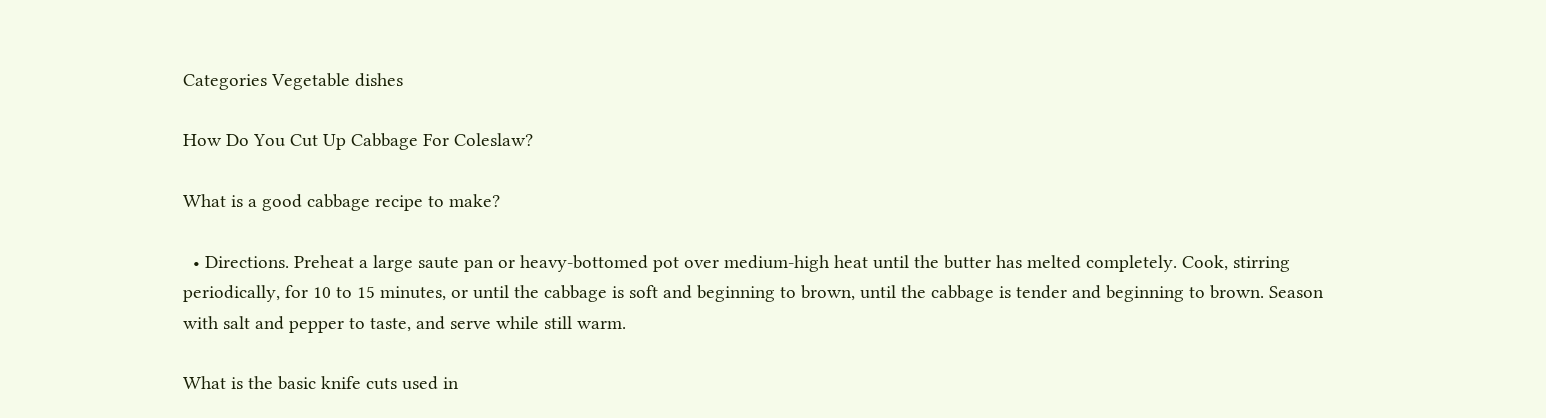Categories Vegetable dishes

How Do You Cut Up Cabbage For Coleslaw?

What is a good cabbage recipe to make?

  • Directions. Preheat a large saute pan or heavy-bottomed pot over medium-high heat until the butter has melted completely. Cook, stirring periodically, for 10 to 15 minutes, or until the cabbage is soft and beginning to brown, until the cabbage is tender and beginning to brown. Season with salt and pepper to taste, and serve while still warm.

What is the basic knife cuts used in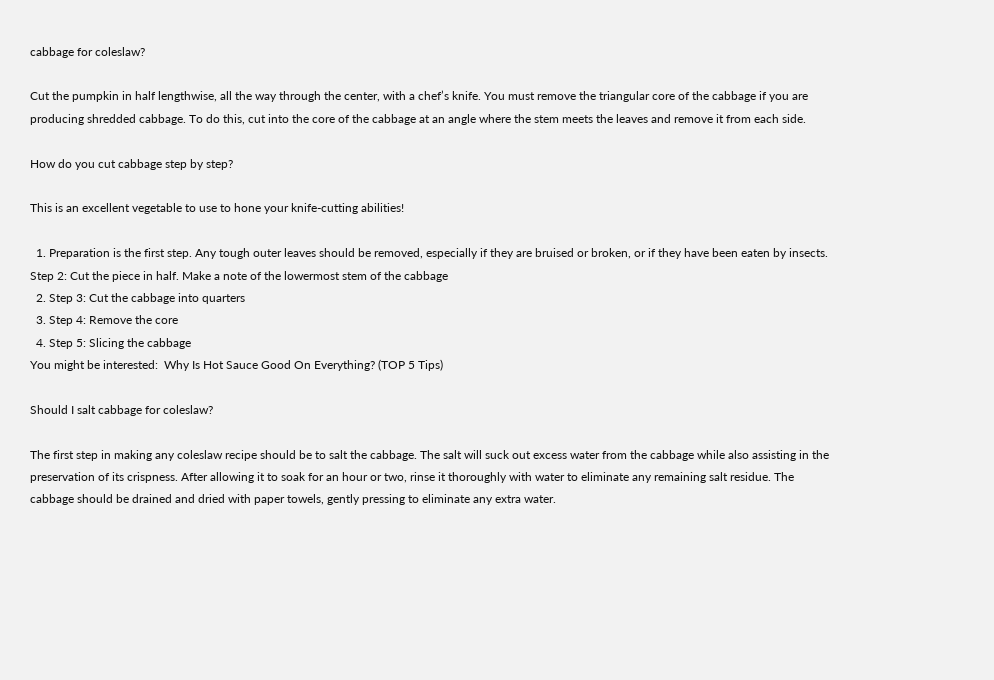cabbage for coleslaw?

Cut the pumpkin in half lengthwise, all the way through the center, with a chef’s knife. You must remove the triangular core of the cabbage if you are producing shredded cabbage. To do this, cut into the core of the cabbage at an angle where the stem meets the leaves and remove it from each side.

How do you cut cabbage step by step?

This is an excellent vegetable to use to hone your knife-cutting abilities!

  1. Preparation is the first step. Any tough outer leaves should be removed, especially if they are bruised or broken, or if they have been eaten by insects. Step 2: Cut the piece in half. Make a note of the lowermost stem of the cabbage
  2. Step 3: Cut the cabbage into quarters
  3. Step 4: Remove the core
  4. Step 5: Slicing the cabbage
You might be interested:  Why Is Hot Sauce Good On Everything? (TOP 5 Tips)

Should I salt cabbage for coleslaw?

The first step in making any coleslaw recipe should be to salt the cabbage. The salt will suck out excess water from the cabbage while also assisting in the preservation of its crispness. After allowing it to soak for an hour or two, rinse it thoroughly with water to eliminate any remaining salt residue. The cabbage should be drained and dried with paper towels, gently pressing to eliminate any extra water.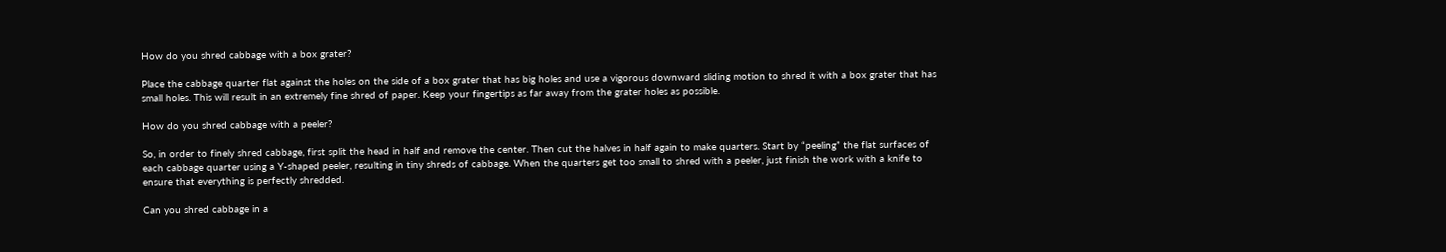How do you shred cabbage with a box grater?

Place the cabbage quarter flat against the holes on the side of a box grater that has big holes and use a vigorous downward sliding motion to shred it with a box grater that has small holes. This will result in an extremely fine shred of paper. Keep your fingertips as far away from the grater holes as possible.

How do you shred cabbage with a peeler?

So, in order to finely shred cabbage, first split the head in half and remove the center. Then cut the halves in half again to make quarters. Start by “peeling” the flat surfaces of each cabbage quarter using a Y-shaped peeler, resulting in tiny shreds of cabbage. When the quarters get too small to shred with a peeler, just finish the work with a knife to ensure that everything is perfectly shredded.

Can you shred cabbage in a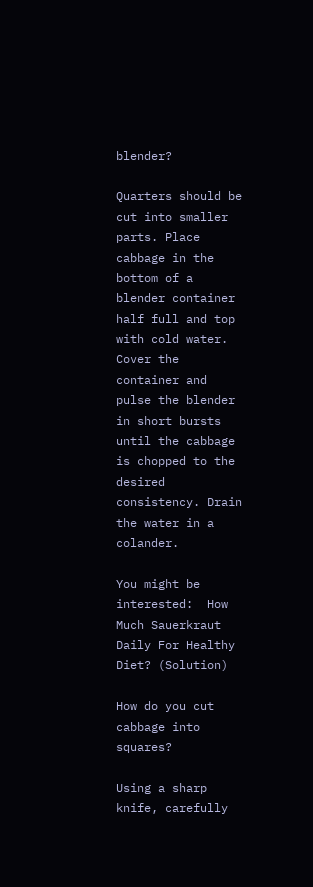blender?

Quarters should be cut into smaller parts. Place cabbage in the bottom of a blender container half full and top with cold water. Cover the container and pulse the blender in short bursts until the cabbage is chopped to the desired consistency. Drain the water in a colander.

You might be interested:  How Much Sauerkraut Daily For Healthy Diet? (Solution)

How do you cut cabbage into squares?

Using a sharp knife, carefully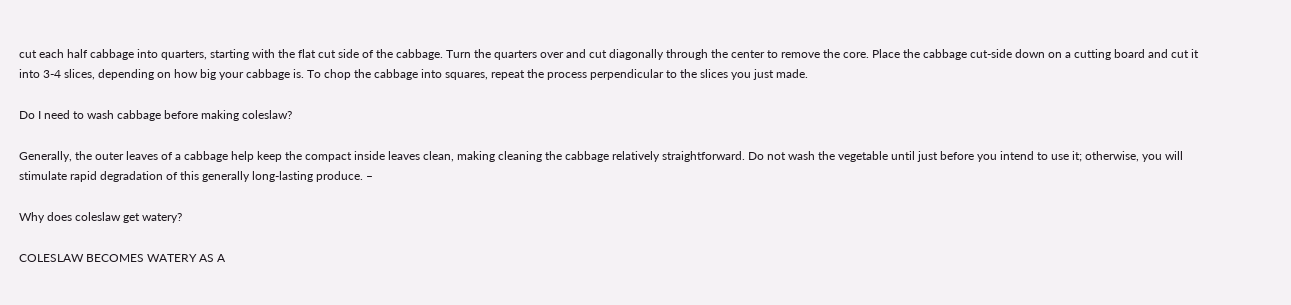cut each half cabbage into quarters, starting with the flat cut side of the cabbage. Turn the quarters over and cut diagonally through the center to remove the core. Place the cabbage cut-side down on a cutting board and cut it into 3-4 slices, depending on how big your cabbage is. To chop the cabbage into squares, repeat the process perpendicular to the slices you just made.

Do I need to wash cabbage before making coleslaw?

Generally, the outer leaves of a cabbage help keep the compact inside leaves clean, making cleaning the cabbage relatively straightforward. Do not wash the vegetable until just before you intend to use it; otherwise, you will stimulate rapid degradation of this generally long-lasting produce. –

Why does coleslaw get watery?

COLESLAW BECOMES WATERY AS A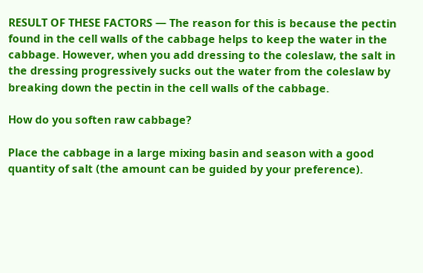RESULT OF THESE FACTORS — The reason for this is because the pectin found in the cell walls of the cabbage helps to keep the water in the cabbage. However, when you add dressing to the coleslaw, the salt in the dressing progressively sucks out the water from the coleslaw by breaking down the pectin in the cell walls of the cabbage.

How do you soften raw cabbage?

Place the cabbage in a large mixing basin and season with a good quantity of salt (the amount can be guided by your preference).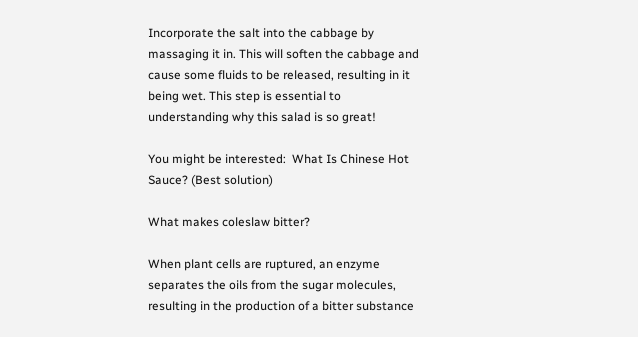Incorporate the salt into the cabbage by massaging it in. This will soften the cabbage and cause some fluids to be released, resulting in it being wet. This step is essential to understanding why this salad is so great!

You might be interested:  What Is Chinese Hot Sauce? (Best solution)

What makes coleslaw bitter?

When plant cells are ruptured, an enzyme separates the oils from the sugar molecules, resulting in the production of a bitter substance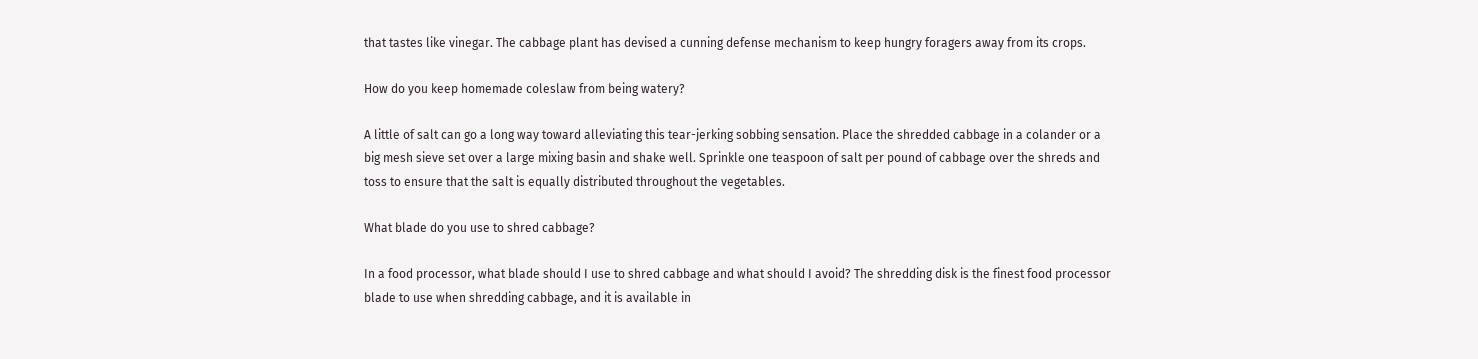that tastes like vinegar. The cabbage plant has devised a cunning defense mechanism to keep hungry foragers away from its crops.

How do you keep homemade coleslaw from being watery?

A little of salt can go a long way toward alleviating this tear-jerking sobbing sensation. Place the shredded cabbage in a colander or a big mesh sieve set over a large mixing basin and shake well. Sprinkle one teaspoon of salt per pound of cabbage over the shreds and toss to ensure that the salt is equally distributed throughout the vegetables.

What blade do you use to shred cabbage?

In a food processor, what blade should I use to shred cabbage and what should I avoid? The shredding disk is the finest food processor blade to use when shredding cabbage, and it is available in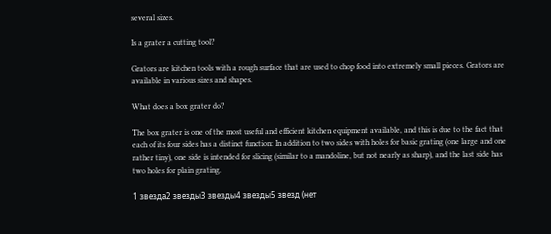several sizes.

Is a grater a cutting tool?

Grators are kitchen tools with a rough surface that are used to chop food into extremely small pieces. Grators are available in various sizes and shapes.

What does a box grater do?

The box grater is one of the most useful and efficient kitchen equipment available, and this is due to the fact that each of its four sides has a distinct function: In addition to two sides with holes for basic grating (one large and one rather tiny), one side is intended for slicing (similar to a mandoline, but not nearly as sharp), and the last side has two holes for plain grating.

1 звезда2 звезды3 звезды4 звезды5 звезд (нет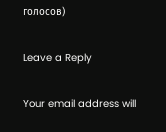голосов)

Leave a Reply

Your email address will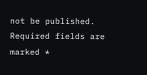not be published. Required fields are marked *